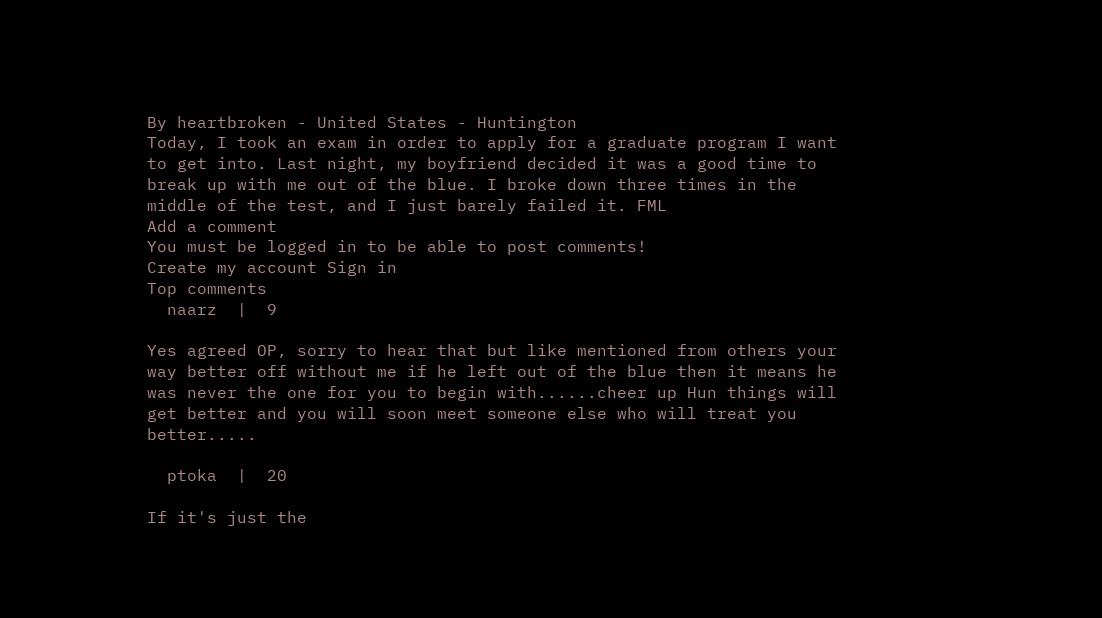By heartbroken - United States - Huntington
Today, I took an exam in order to apply for a graduate program I want to get into. Last night, my boyfriend decided it was a good time to break up with me out of the blue. I broke down three times in the middle of the test, and I just barely failed it. FML
Add a comment
You must be logged in to be able to post comments!
Create my account Sign in
Top comments
  naarz  |  9

Yes agreed OP, sorry to hear that but like mentioned from others your way better off without me if he left out of the blue then it means he was never the one for you to begin with......cheer up Hun things will get better and you will soon meet someone else who will treat you better.....

  ptoka  |  20

If it's just the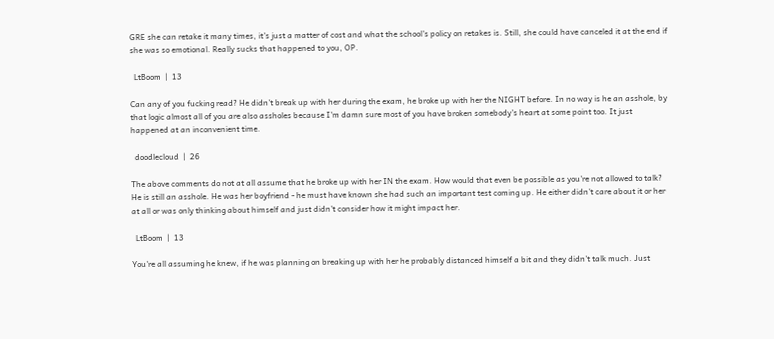GRE she can retake it many times, it's just a matter of cost and what the school's policy on retakes is. Still, she could have canceled it at the end if she was so emotional. Really sucks that happened to you, OP.

  LtBoom  |  13

Can any of you fucking read? He didn't break up with her during the exam, he broke up with her the NIGHT before. In no way is he an asshole, by that logic almost all of you are also assholes because I'm damn sure most of you have broken somebody's heart at some point too. It just happened at an inconvenient time.

  doodlecloud  |  26

The above comments do not at all assume that he broke up with her IN the exam. How would that even be possible as you're not allowed to talk? He is still an asshole. He was her boyfriend - he must have known she had such an important test coming up. He either didn't care about it or her at all or was only thinking about himself and just didn't consider how it might impact her.

  LtBoom  |  13

You're all assuming he knew, if he was planning on breaking up with her he probably distanced himself a bit and they didn't talk much. Just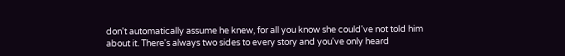don't automatically assume he knew, for all you know she could've not told him about it. There's always two sides to every story and you've only heard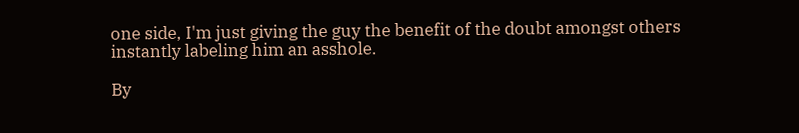one side, I'm just giving the guy the benefit of the doubt amongst others instantly labeling him an asshole.

By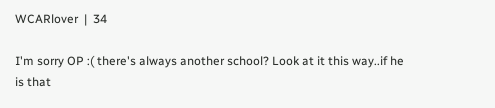WCARlover  |  34

I'm sorry OP :( there's always another school? Look at it this way..if he is that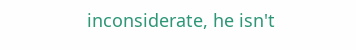inconsiderate, he isn't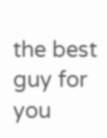the best guy for you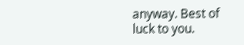anyway. Best of luck to you.